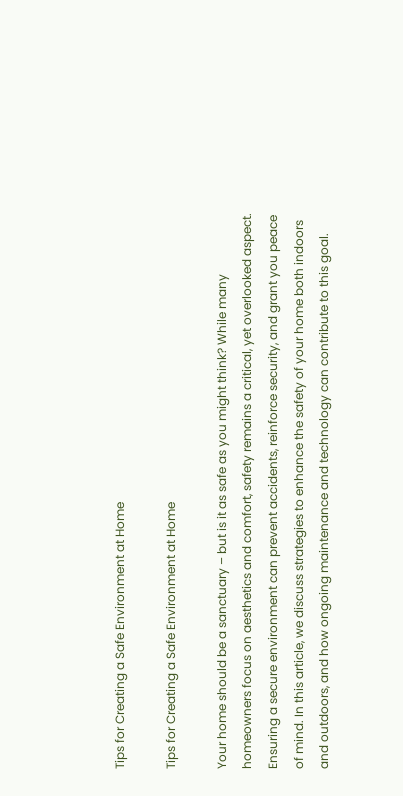Tips for Creating a Safe Environment at Home

Tips for Creating a Safe Environment at Home

Your home should be a sanctuary – but is it as safe as you might think? While many homeowners focus on aesthetics and comfort, safety remains a critical, yet overlooked aspect. Ensuring a secure environment can prevent accidents, reinforce security, and grant you peace of mind. In this article, we discuss strategies to enhance the safety of your home both indoors and outdoors, and how ongoing maintenance and technology can contribute to this goal.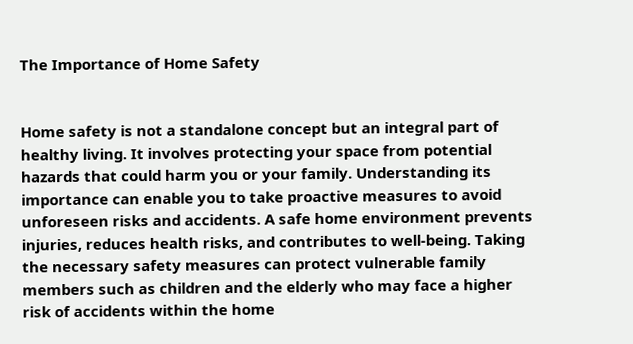The Importance of Home Safety


Home safety is not a standalone concept but an integral part of healthy living. It involves protecting your space from potential hazards that could harm you or your family. Understanding its importance can enable you to take proactive measures to avoid unforeseen risks and accidents. A safe home environment prevents injuries, reduces health risks, and contributes to well-being. Taking the necessary safety measures can protect vulnerable family members such as children and the elderly who may face a higher risk of accidents within the home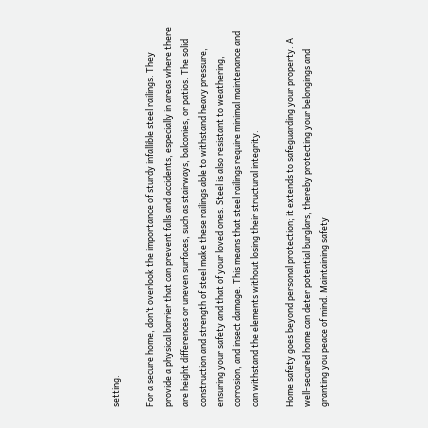setting.

For a secure home, don’t overlook the importance of sturdy infallible steel railings. They provide a physical barrier that can prevent falls and accidents, especially in areas where there are height differences or uneven surfaces, such as stairways, balconies, or patios. The solid construction and strength of steel make these railings able to withstand heavy pressure, ensuring your safety and that of your loved ones. Steel is also resistant to weathering, corrosion, and insect damage. This means that steel railings require minimal maintenance and can withstand the elements without losing their structural integrity.

Home safety goes beyond personal protection; it extends to safeguarding your property. A well-secured home can deter potential burglars, thereby protecting your belongings and granting you peace of mind. Maintaining safety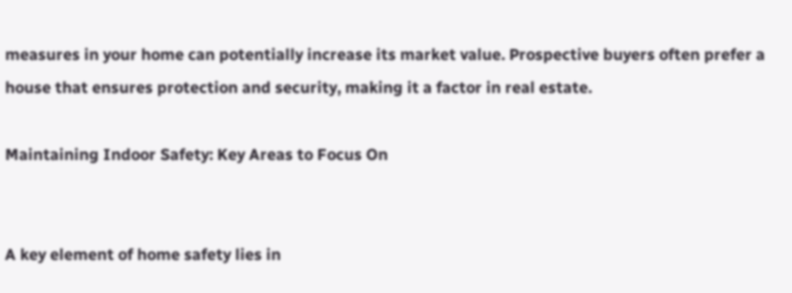measures in your home can potentially increase its market value. Prospective buyers often prefer a house that ensures protection and security, making it a factor in real estate.

Maintaining Indoor Safety: Key Areas to Focus On


A key element of home safety lies in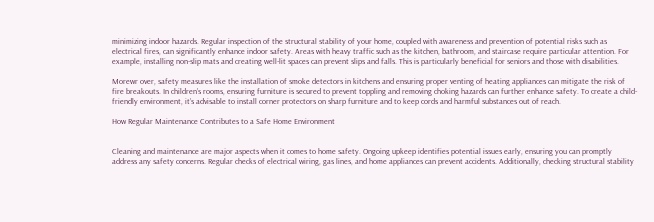minimizing indoor hazards. Regular inspection of the structural stability of your home, coupled with awareness and prevention of potential risks such as electrical fires, can significantly enhance indoor safety. Areas with heavy traffic such as the kitchen, bathroom, and staircase require particular attention. For example, installing non-slip mats and creating well-lit spaces can prevent slips and falls. This is particularly beneficial for seniors and those with disabilities.

Morewr over, safety measures like the installation of smoke detectors in kitchens and ensuring proper venting of heating appliances can mitigate the risk of fire breakouts. In children’s rooms, ensuring furniture is secured to prevent toppling and removing choking hazards can further enhance safety. To create a child-friendly environment, it’s advisable to install corner protectors on sharp furniture and to keep cords and harmful substances out of reach.

How Regular Maintenance Contributes to a Safe Home Environment


Cleaning and maintenance are major aspects when it comes to home safety. Ongoing upkeep identifies potential issues early, ensuring you can promptly address any safety concerns. Regular checks of electrical wiring, gas lines, and home appliances can prevent accidents. Additionally, checking structural stability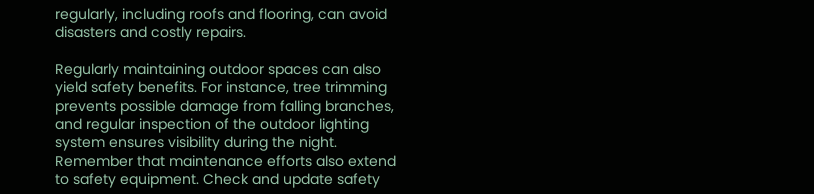regularly, including roofs and flooring, can avoid disasters and costly repairs.

Regularly maintaining outdoor spaces can also yield safety benefits. For instance, tree trimming prevents possible damage from falling branches, and regular inspection of the outdoor lighting system ensures visibility during the night. Remember that maintenance efforts also extend to safety equipment. Check and update safety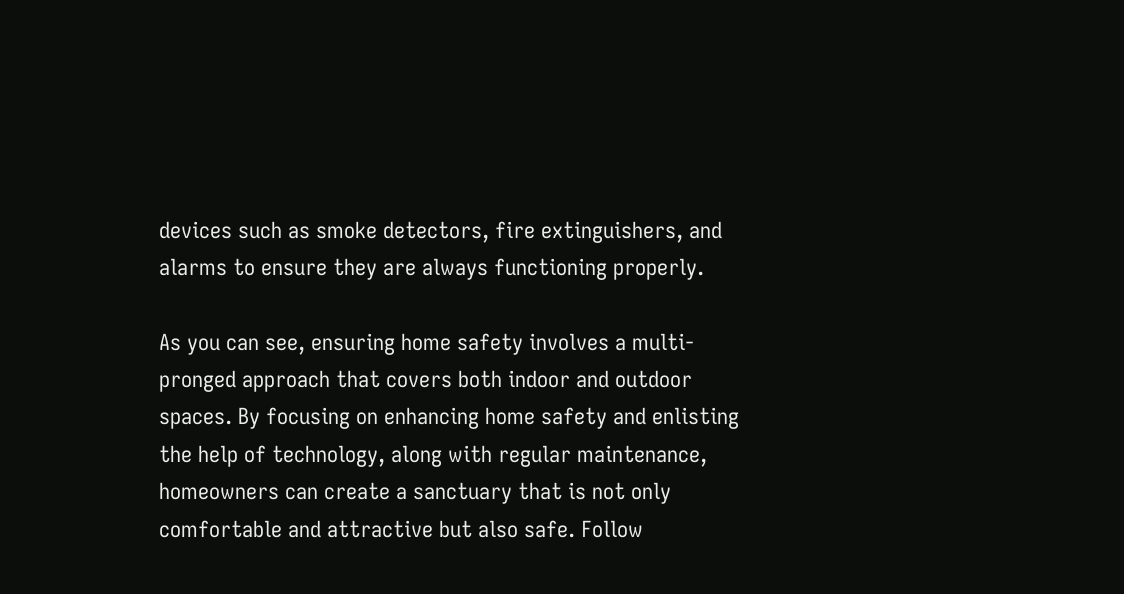devices such as smoke detectors, fire extinguishers, and alarms to ensure they are always functioning properly.

As you can see, ensuring home safety involves a multi-pronged approach that covers both indoor and outdoor spaces. By focusing on enhancing home safety and enlisting the help of technology, along with regular maintenance, homeowners can create a sanctuary that is not only comfortable and attractive but also safe. Follow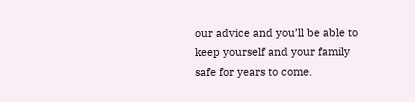our advice and you’ll be able to keep yourself and your family safe for years to come.